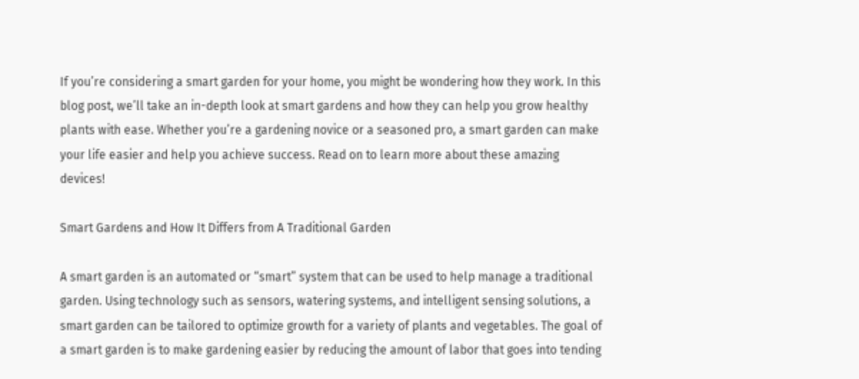If you’re considering a smart garden for your home, you might be wondering how they work. In this blog post, we’ll take an in-depth look at smart gardens and how they can help you grow healthy plants with ease. Whether you’re a gardening novice or a seasoned pro, a smart garden can make your life easier and help you achieve success. Read on to learn more about these amazing devices!

Smart Gardens and How It Differs from A Traditional Garden

A smart garden is an automated or “smart” system that can be used to help manage a traditional garden. Using technology such as sensors, watering systems, and intelligent sensing solutions, a smart garden can be tailored to optimize growth for a variety of plants and vegetables. The goal of a smart garden is to make gardening easier by reducing the amount of labor that goes into tending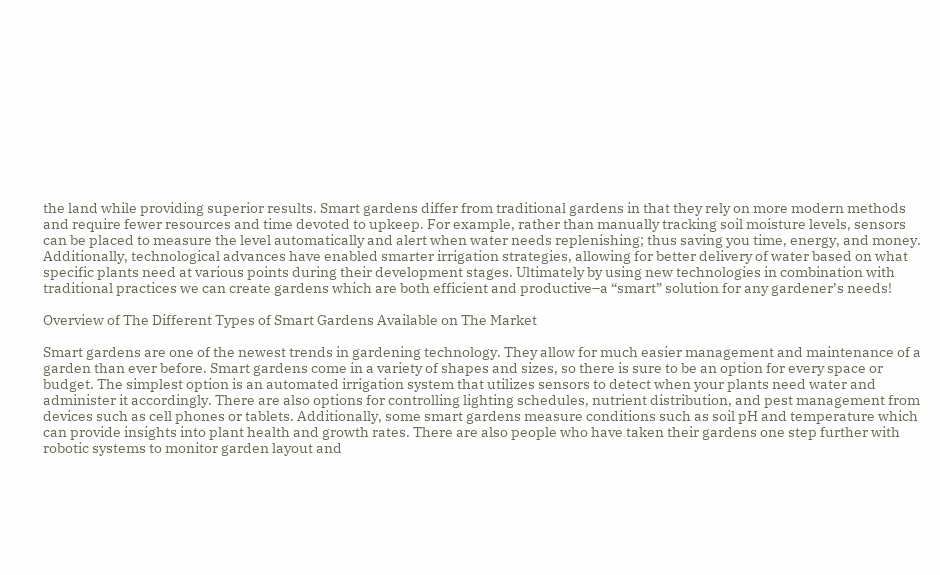the land while providing superior results. Smart gardens differ from traditional gardens in that they rely on more modern methods and require fewer resources and time devoted to upkeep. For example, rather than manually tracking soil moisture levels, sensors can be placed to measure the level automatically and alert when water needs replenishing; thus saving you time, energy, and money. Additionally, technological advances have enabled smarter irrigation strategies, allowing for better delivery of water based on what specific plants need at various points during their development stages. Ultimately by using new technologies in combination with traditional practices we can create gardens which are both efficient and productive–a “smart” solution for any gardener’s needs!

Overview of The Different Types of Smart Gardens Available on The Market

Smart gardens are one of the newest trends in gardening technology. They allow for much easier management and maintenance of a garden than ever before. Smart gardens come in a variety of shapes and sizes, so there is sure to be an option for every space or budget. The simplest option is an automated irrigation system that utilizes sensors to detect when your plants need water and administer it accordingly. There are also options for controlling lighting schedules, nutrient distribution, and pest management from devices such as cell phones or tablets. Additionally, some smart gardens measure conditions such as soil pH and temperature which can provide insights into plant health and growth rates. There are also people who have taken their gardens one step further with robotic systems to monitor garden layout and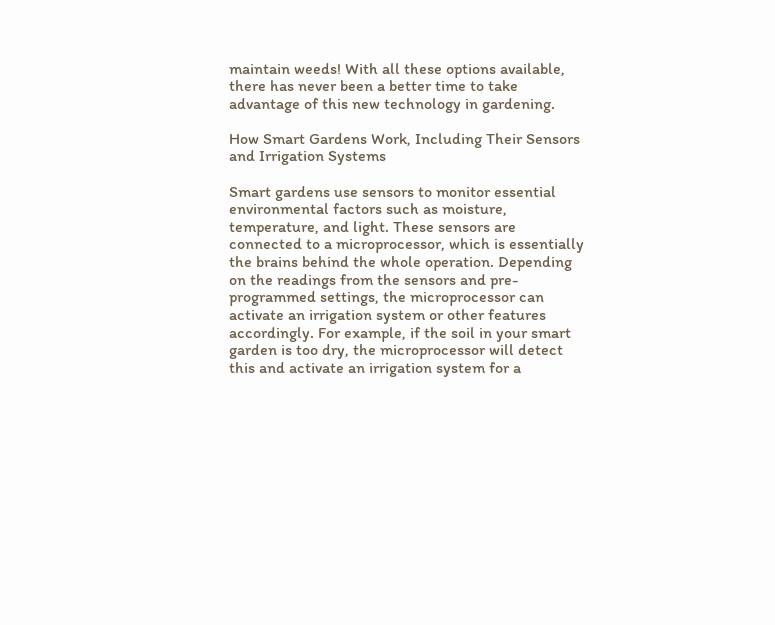maintain weeds! With all these options available, there has never been a better time to take advantage of this new technology in gardening.

How Smart Gardens Work, Including Their Sensors and Irrigation Systems

Smart gardens use sensors to monitor essential environmental factors such as moisture, temperature, and light. These sensors are connected to a microprocessor, which is essentially the brains behind the whole operation. Depending on the readings from the sensors and pre-programmed settings, the microprocessor can activate an irrigation system or other features accordingly. For example, if the soil in your smart garden is too dry, the microprocessor will detect this and activate an irrigation system for a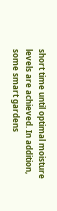short time until optimal moisture levels are achieved. In addition, some smart gardens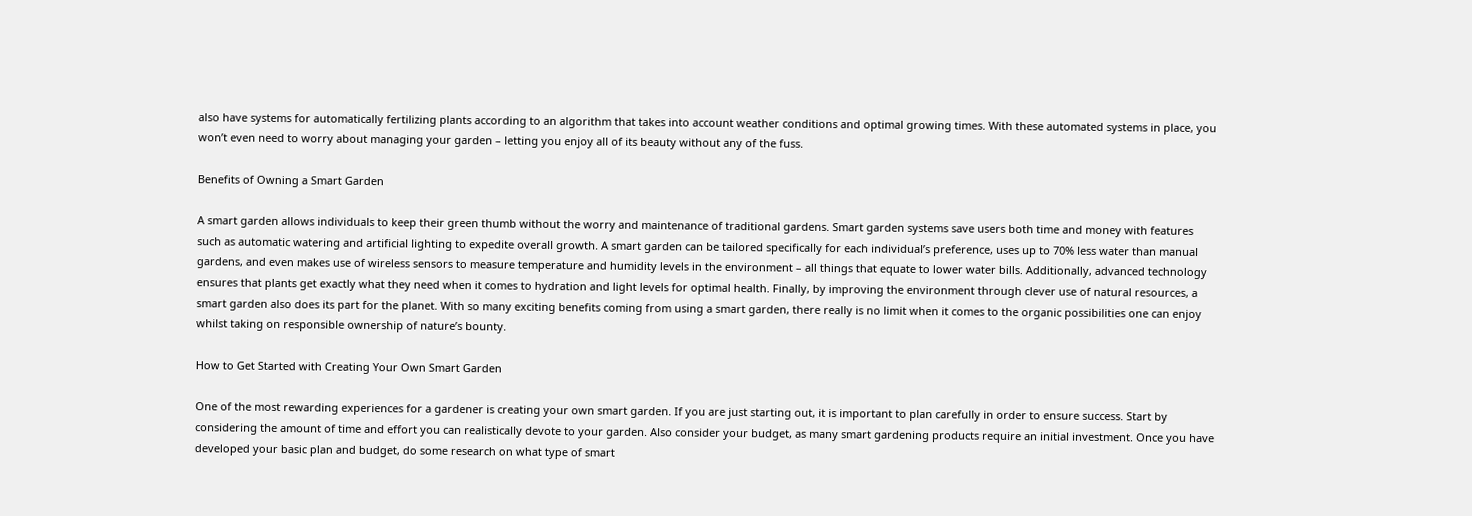also have systems for automatically fertilizing plants according to an algorithm that takes into account weather conditions and optimal growing times. With these automated systems in place, you won’t even need to worry about managing your garden – letting you enjoy all of its beauty without any of the fuss.

Benefits of Owning a Smart Garden

A smart garden allows individuals to keep their green thumb without the worry and maintenance of traditional gardens. Smart garden systems save users both time and money with features such as automatic watering and artificial lighting to expedite overall growth. A smart garden can be tailored specifically for each individual’s preference, uses up to 70% less water than manual gardens, and even makes use of wireless sensors to measure temperature and humidity levels in the environment – all things that equate to lower water bills. Additionally, advanced technology ensures that plants get exactly what they need when it comes to hydration and light levels for optimal health. Finally, by improving the environment through clever use of natural resources, a smart garden also does its part for the planet. With so many exciting benefits coming from using a smart garden, there really is no limit when it comes to the organic possibilities one can enjoy whilst taking on responsible ownership of nature’s bounty.

How to Get Started with Creating Your Own Smart Garden

One of the most rewarding experiences for a gardener is creating your own smart garden. If you are just starting out, it is important to plan carefully in order to ensure success. Start by considering the amount of time and effort you can realistically devote to your garden. Also consider your budget, as many smart gardening products require an initial investment. Once you have developed your basic plan and budget, do some research on what type of smart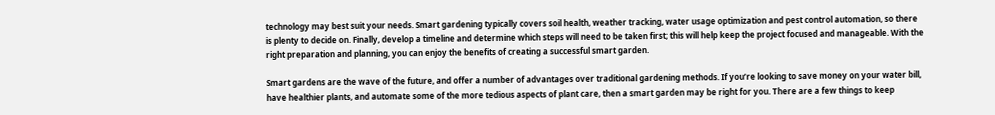technology may best suit your needs. Smart gardening typically covers soil health, weather tracking, water usage optimization and pest control automation, so there is plenty to decide on. Finally, develop a timeline and determine which steps will need to be taken first; this will help keep the project focused and manageable. With the right preparation and planning, you can enjoy the benefits of creating a successful smart garden.

Smart gardens are the wave of the future, and offer a number of advantages over traditional gardening methods. If you’re looking to save money on your water bill, have healthier plants, and automate some of the more tedious aspects of plant care, then a smart garden may be right for you. There are a few things to keep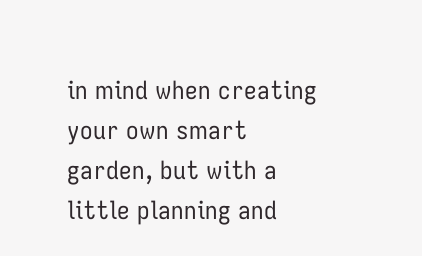in mind when creating your own smart garden, but with a little planning and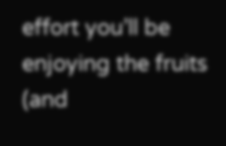effort you’ll be enjoying the fruits (and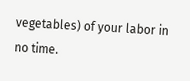vegetables) of your labor in no time.